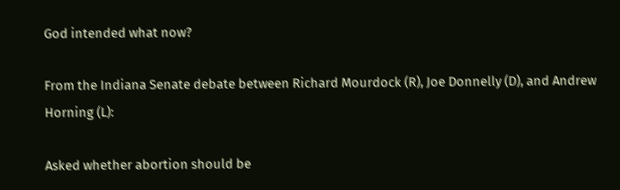God intended what now?

From the Indiana Senate debate between Richard Mourdock (R), Joe Donnelly (D), and Andrew Horning (L):

Asked whether abortion should be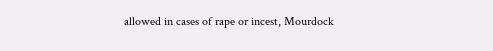allowed in cases of rape or incest, Mourdock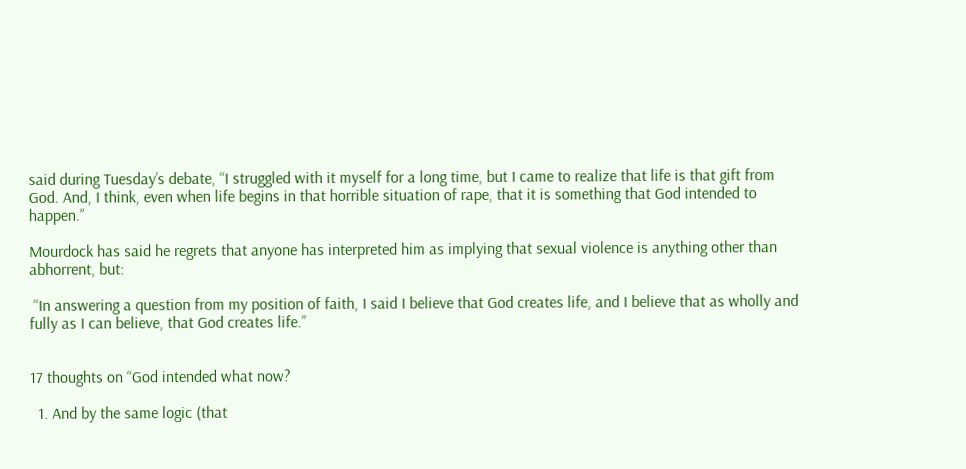said during Tuesday’s debate, “I struggled with it myself for a long time, but I came to realize that life is that gift from God. And, I think, even when life begins in that horrible situation of rape, that it is something that God intended to happen.”

Mourdock has said he regrets that anyone has interpreted him as implying that sexual violence is anything other than abhorrent, but:

 “In answering a question from my position of faith, I said I believe that God creates life, and I believe that as wholly and fully as I can believe, that God creates life.”


17 thoughts on “God intended what now?

  1. And by the same logic (that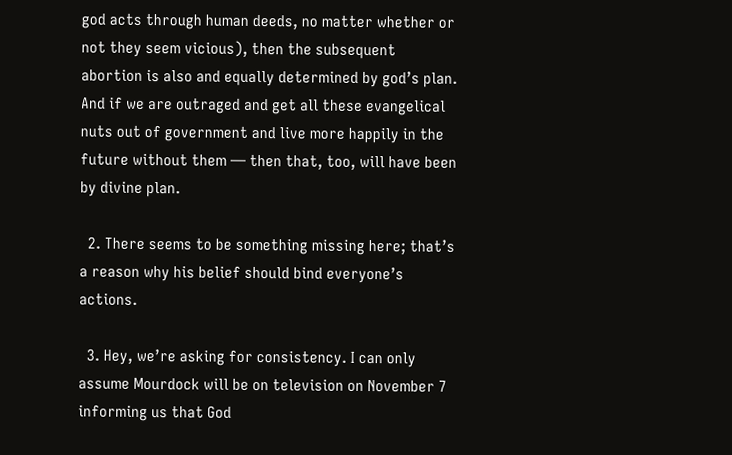god acts through human deeds, no matter whether or not they seem vicious), then the subsequent abortion is also and equally determined by god’s plan. And if we are outraged and get all these evangelical nuts out of government and live more happily in the future without them — then that, too, will have been by divine plan.

  2. There seems to be something missing here; that’s a reason why his belief should bind everyone’s actions.

  3. Hey, we’re asking for consistency. I can only assume Mourdock will be on television on November 7 informing us that God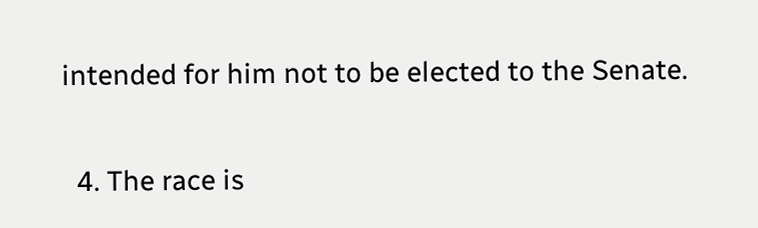intended for him not to be elected to the Senate.

  4. The race is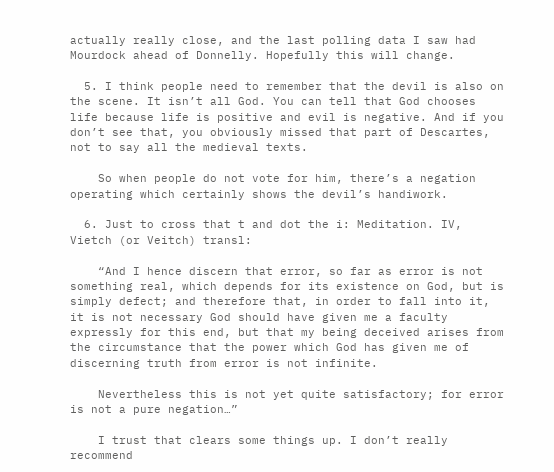actually really close, and the last polling data I saw had Mourdock ahead of Donnelly. Hopefully this will change.

  5. I think people need to remember that the devil is also on the scene. It isn’t all God. You can tell that God chooses life because life is positive and evil is negative. And if you don’t see that, you obviously missed that part of Descartes, not to say all the medieval texts.

    So when people do not vote for him, there’s a negation operating which certainly shows the devil’s handiwork.

  6. Just to cross that t and dot the i: Meditation. IV, Vietch (or Veitch) transl:

    “And I hence discern that error, so far as error is not something real, which depends for its existence on God, but is simply defect; and therefore that, in order to fall into it, it is not necessary God should have given me a faculty expressly for this end, but that my being deceived arises from the circumstance that the power which God has given me of discerning truth from error is not infinite.

    Nevertheless this is not yet quite satisfactory; for error is not a pure negation…”

    I trust that clears some things up. I don’t really recommend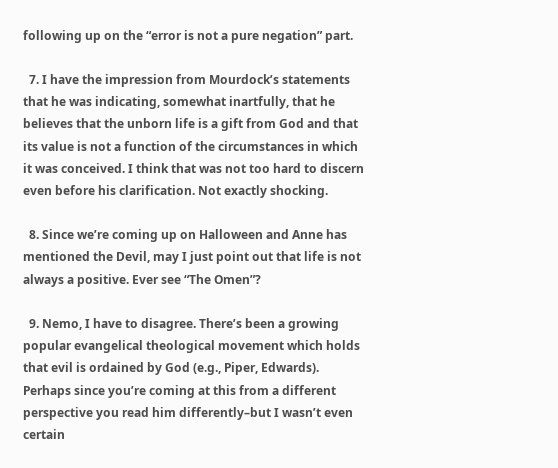following up on the “error is not a pure negation” part.

  7. I have the impression from Mourdock’s statements that he was indicating, somewhat inartfully, that he believes that the unborn life is a gift from God and that its value is not a function of the circumstances in which it was conceived. I think that was not too hard to discern even before his clarification. Not exactly shocking.

  8. Since we’re coming up on Halloween and Anne has mentioned the Devil, may I just point out that life is not always a positive. Ever see “The Omen”?

  9. Nemo, I have to disagree. There’s been a growing popular evangelical theological movement which holds that evil is ordained by God (e.g., Piper, Edwards). Perhaps since you’re coming at this from a different perspective you read him differently–but I wasn’t even certain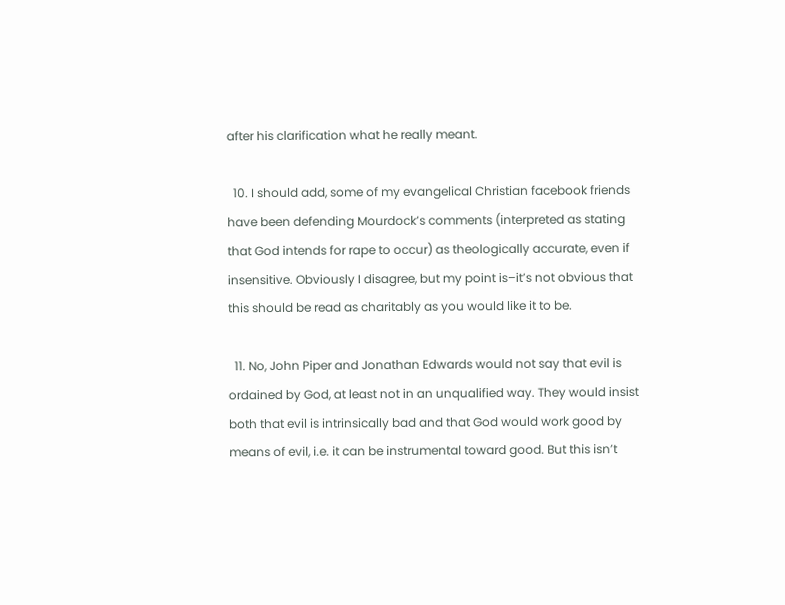after his clarification what he really meant.

  10. I should add, some of my evangelical Christian facebook friends have been defending Mourdock’s comments (interpreted as stating that God intends for rape to occur) as theologically accurate, even if insensitive. Obviously I disagree, but my point is–it’s not obvious that this should be read as charitably as you would like it to be.

  11. No, John Piper and Jonathan Edwards would not say that evil is ordained by God, at least not in an unqualified way. They would insist both that evil is intrinsically bad and that God would work good by means of evil, i.e. it can be instrumental toward good. But this isn’t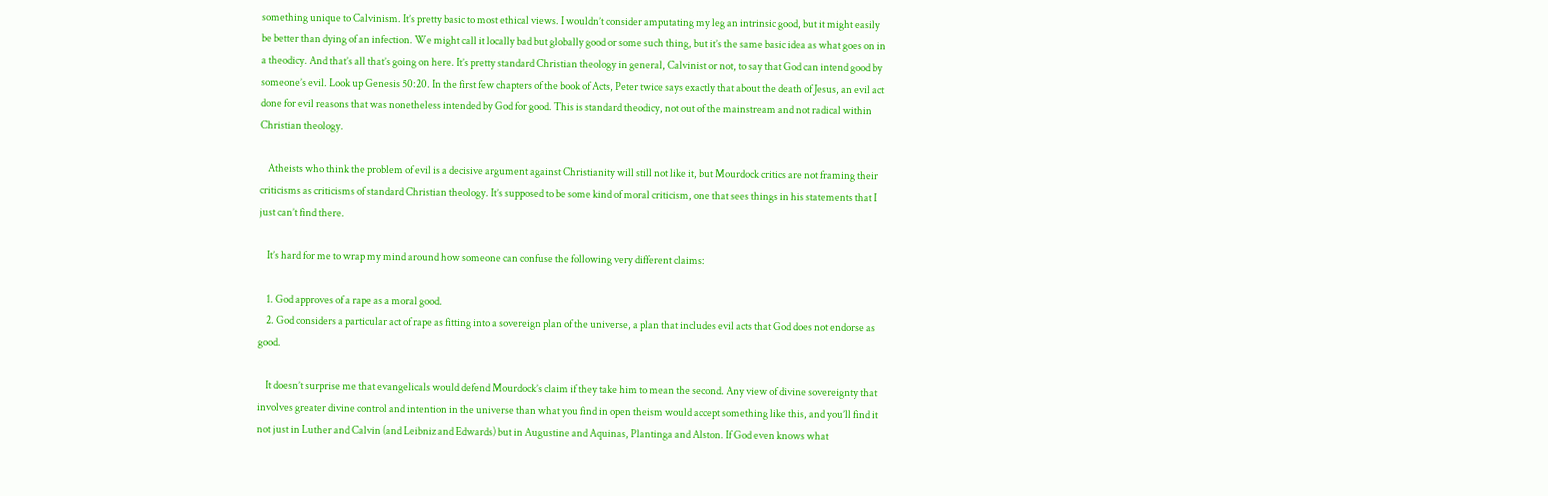something unique to Calvinism. It’s pretty basic to most ethical views. I wouldn’t consider amputating my leg an intrinsic good, but it might easily be better than dying of an infection. We might call it locally bad but globally good or some such thing, but it’s the same basic idea as what goes on in a theodicy. And that’s all that’s going on here. It’s pretty standard Christian theology in general, Calvinist or not, to say that God can intend good by someone’s evil. Look up Genesis 50:20. In the first few chapters of the book of Acts, Peter twice says exactly that about the death of Jesus, an evil act done for evil reasons that was nonetheless intended by God for good. This is standard theodicy, not out of the mainstream and not radical within Christian theology.

    Atheists who think the problem of evil is a decisive argument against Christianity will still not like it, but Mourdock critics are not framing their criticisms as criticisms of standard Christian theology. It’s supposed to be some kind of moral criticism, one that sees things in his statements that I just can’t find there.

    It’s hard for me to wrap my mind around how someone can confuse the following very different claims:

    1. God approves of a rape as a moral good.
    2. God considers a particular act of rape as fitting into a sovereign plan of the universe, a plan that includes evil acts that God does not endorse as good.

    It doesn’t surprise me that evangelicals would defend Mourdock’s claim if they take him to mean the second. Any view of divine sovereignty that involves greater divine control and intention in the universe than what you find in open theism would accept something like this, and you’ll find it not just in Luther and Calvin (and Leibniz and Edwards) but in Augustine and Aquinas, Plantinga and Alston. If God even knows what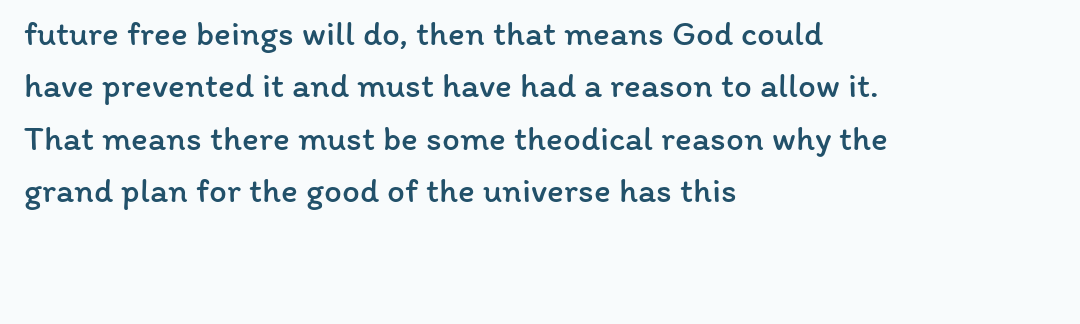future free beings will do, then that means God could have prevented it and must have had a reason to allow it. That means there must be some theodical reason why the grand plan for the good of the universe has this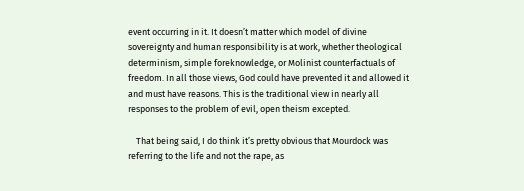event occurring in it. It doesn’t matter which model of divine sovereignty and human responsibility is at work, whether theological determinism, simple foreknowledge, or Molinist counterfactuals of freedom. In all those views, God could have prevented it and allowed it and must have reasons. This is the traditional view in nearly all responses to the problem of evil, open theism excepted.

    That being said, I do think it’s pretty obvious that Mourdock was referring to the life and not the rape, as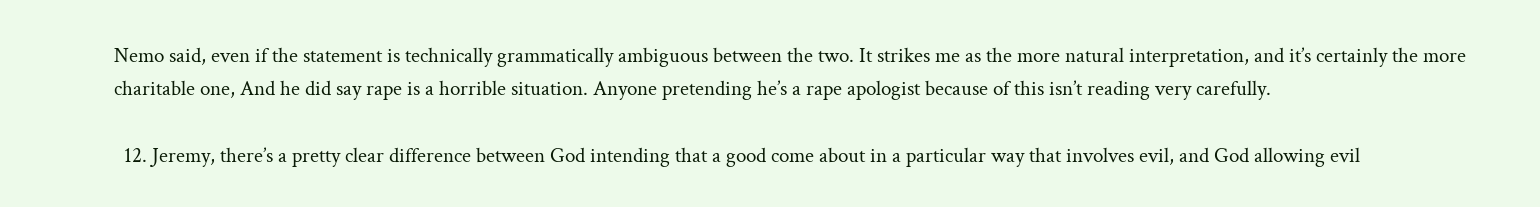Nemo said, even if the statement is technically grammatically ambiguous between the two. It strikes me as the more natural interpretation, and it’s certainly the more charitable one, And he did say rape is a horrible situation. Anyone pretending he’s a rape apologist because of this isn’t reading very carefully.

  12. Jeremy, there’s a pretty clear difference between God intending that a good come about in a particular way that involves evil, and God allowing evil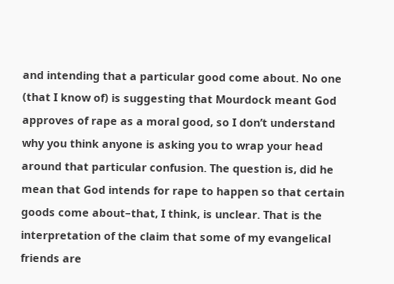and intending that a particular good come about. No one (that I know of) is suggesting that Mourdock meant God approves of rape as a moral good, so I don’t understand why you think anyone is asking you to wrap your head around that particular confusion. The question is, did he mean that God intends for rape to happen so that certain goods come about–that, I think, is unclear. That is the interpretation of the claim that some of my evangelical friends are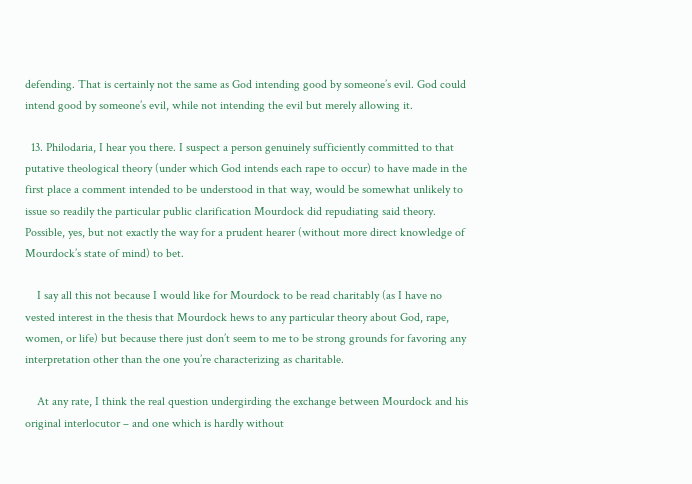defending. That is certainly not the same as God intending good by someone’s evil. God could intend good by someone’s evil, while not intending the evil but merely allowing it.

  13. Philodaria, I hear you there. I suspect a person genuinely sufficiently committed to that putative theological theory (under which God intends each rape to occur) to have made in the first place a comment intended to be understood in that way, would be somewhat unlikely to issue so readily the particular public clarification Mourdock did repudiating said theory. Possible, yes, but not exactly the way for a prudent hearer (without more direct knowledge of Mourdock’s state of mind) to bet.

    I say all this not because I would like for Mourdock to be read charitably (as I have no vested interest in the thesis that Mourdock hews to any particular theory about God, rape, women, or life) but because there just don’t seem to me to be strong grounds for favoring any interpretation other than the one you’re characterizing as charitable.

    At any rate, I think the real question undergirding the exchange between Mourdock and his original interlocutor – and one which is hardly without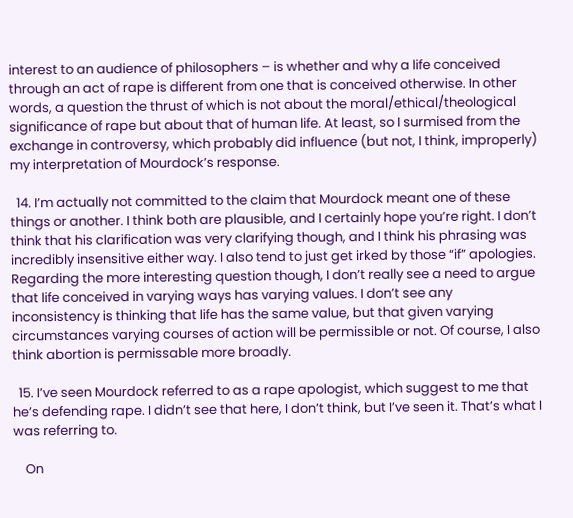interest to an audience of philosophers – is whether and why a life conceived through an act of rape is different from one that is conceived otherwise. In other words, a question the thrust of which is not about the moral/ethical/theological significance of rape but about that of human life. At least, so I surmised from the exchange in controversy, which probably did influence (but not, I think, improperly) my interpretation of Mourdock’s response.

  14. I’m actually not committed to the claim that Mourdock meant one of these things or another. I think both are plausible, and I certainly hope you’re right. I don’t think that his clarification was very clarifying though, and I think his phrasing was incredibly insensitive either way. I also tend to just get irked by those “if” apologies. Regarding the more interesting question though, I don’t really see a need to argue that life conceived in varying ways has varying values. I don’t see any inconsistency is thinking that life has the same value, but that given varying circumstances varying courses of action will be permissible or not. Of course, I also think abortion is permissable more broadly.

  15. I’ve seen Mourdock referred to as a rape apologist, which suggest to me that he’s defending rape. I didn’t see that here, I don’t think, but I’ve seen it. That’s what I was referring to.

    On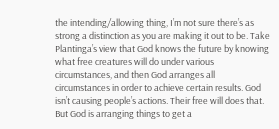the intending/allowing thing, I’m not sure there’s as strong a distinction as you are making it out to be. Take Plantinga’s view that God knows the future by knowing what free creatures will do under various circumstances, and then God arranges all circumstances in order to achieve certain results. God isn’t causing people’s actions. Their free will does that. But God is arranging things to get a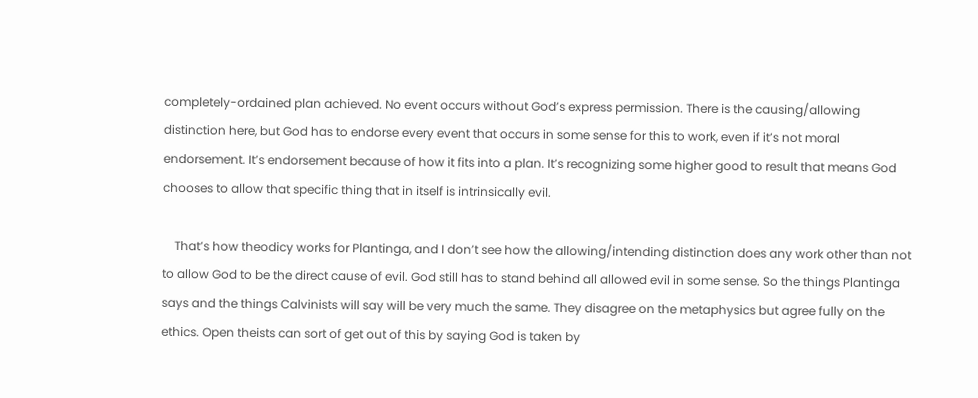completely-ordained plan achieved. No event occurs without God’s express permission. There is the causing/allowing distinction here, but God has to endorse every event that occurs in some sense for this to work, even if it’s not moral endorsement. It’s endorsement because of how it fits into a plan. It’s recognizing some higher good to result that means God chooses to allow that specific thing that in itself is intrinsically evil.

    That’s how theodicy works for Plantinga, and I don’t see how the allowing/intending distinction does any work other than not to allow God to be the direct cause of evil. God still has to stand behind all allowed evil in some sense. So the things Plantinga says and the things Calvinists will say will be very much the same. They disagree on the metaphysics but agree fully on the ethics. Open theists can sort of get out of this by saying God is taken by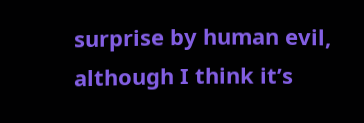surprise by human evil, although I think it’s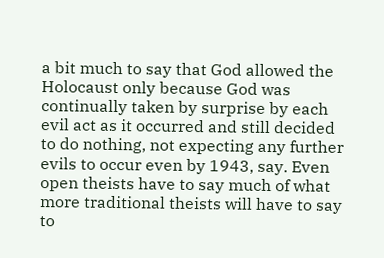a bit much to say that God allowed the Holocaust only because God was continually taken by surprise by each evil act as it occurred and still decided to do nothing, not expecting any further evils to occur even by 1943, say. Even open theists have to say much of what more traditional theists will have to say to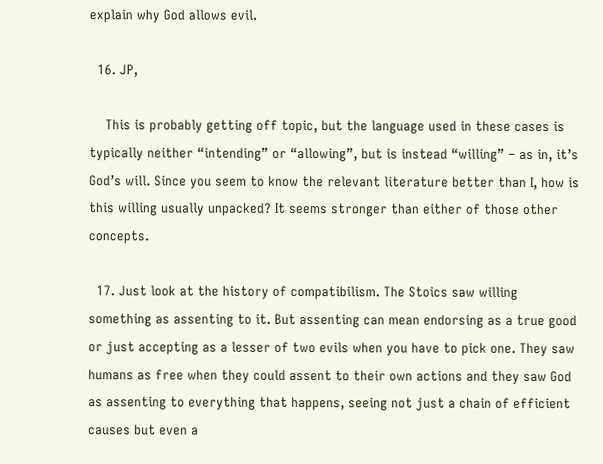explain why God allows evil.

  16. JP,

    This is probably getting off topic, but the language used in these cases is typically neither “intending” or “allowing”, but is instead “willing” – as in, it’s God’s will. Since you seem to know the relevant literature better than I, how is this willing usually unpacked? It seems stronger than either of those other concepts.

  17. Just look at the history of compatibilism. The Stoics saw willing something as assenting to it. But assenting can mean endorsing as a true good or just accepting as a lesser of two evils when you have to pick one. They saw humans as free when they could assent to their own actions and they saw God as assenting to everything that happens, seeing not just a chain of efficient causes but even a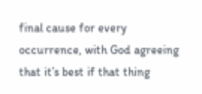final cause for every occurrence, with God agreeing that it’s best if that thing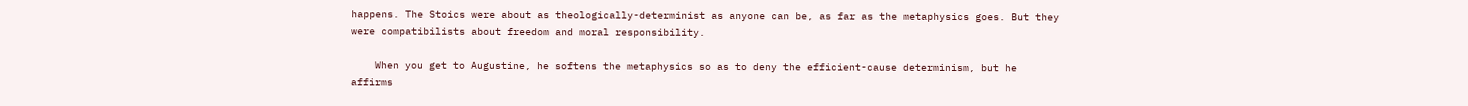happens. The Stoics were about as theologically-determinist as anyone can be, as far as the metaphysics goes. But they were compatibilists about freedom and moral responsibility.

    When you get to Augustine, he softens the metaphysics so as to deny the efficient-cause determinism, but he affirms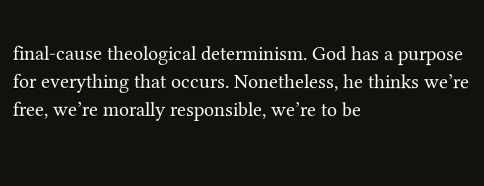final-cause theological determinism. God has a purpose for everything that occurs. Nonetheless, he thinks we’re free, we’re morally responsible, we’re to be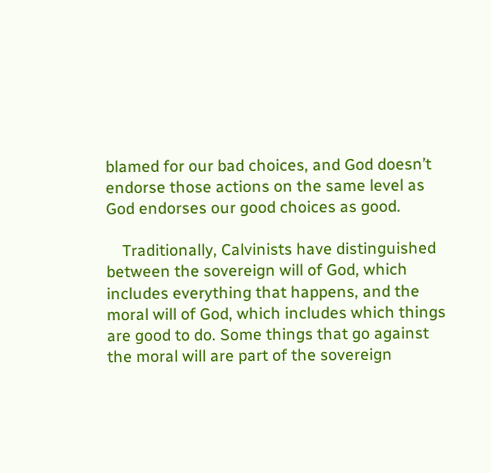blamed for our bad choices, and God doesn’t endorse those actions on the same level as God endorses our good choices as good.

    Traditionally, Calvinists have distinguished between the sovereign will of God, which includes everything that happens, and the moral will of God, which includes which things are good to do. Some things that go against the moral will are part of the sovereign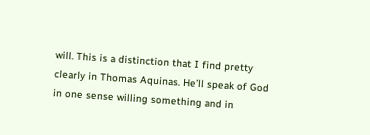will. This is a distinction that I find pretty clearly in Thomas Aquinas. He’ll speak of God in one sense willing something and in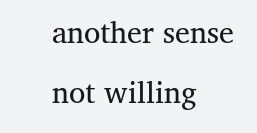another sense not willing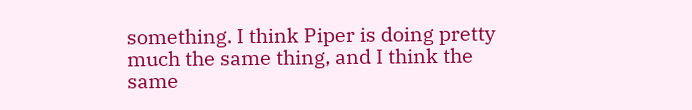something. I think Piper is doing pretty much the same thing, and I think the same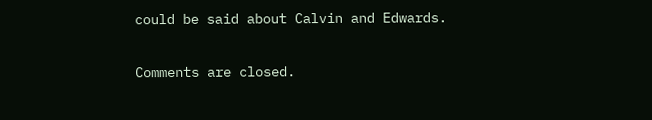could be said about Calvin and Edwards.

Comments are closed.